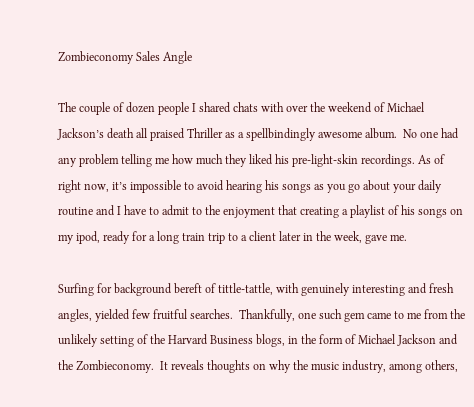Zombieconomy Sales Angle

The couple of dozen people I shared chats with over the weekend of Michael Jackson’s death all praised Thriller as a spellbindingly awesome album.  No one had any problem telling me how much they liked his pre-light-skin recordings. As of right now, it’s impossible to avoid hearing his songs as you go about your daily routine and I have to admit to the enjoyment that creating a playlist of his songs on my ipod, ready for a long train trip to a client later in the week, gave me.

Surfing for background bereft of tittle-tattle, with genuinely interesting and fresh angles, yielded few fruitful searches.  Thankfully, one such gem came to me from the unlikely setting of the Harvard Business blogs, in the form of Michael Jackson and the Zombieconomy.  It reveals thoughts on why the music industry, among others,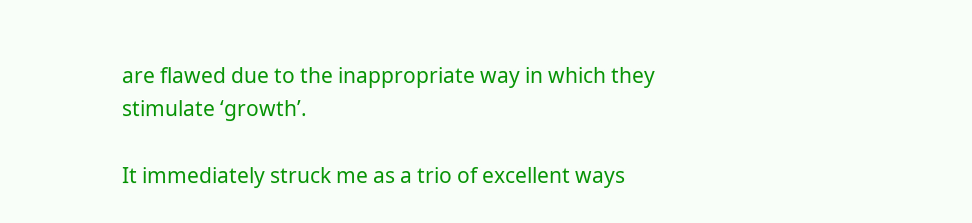are flawed due to the inappropriate way in which they stimulate ‘growth’.

It immediately struck me as a trio of excellent ways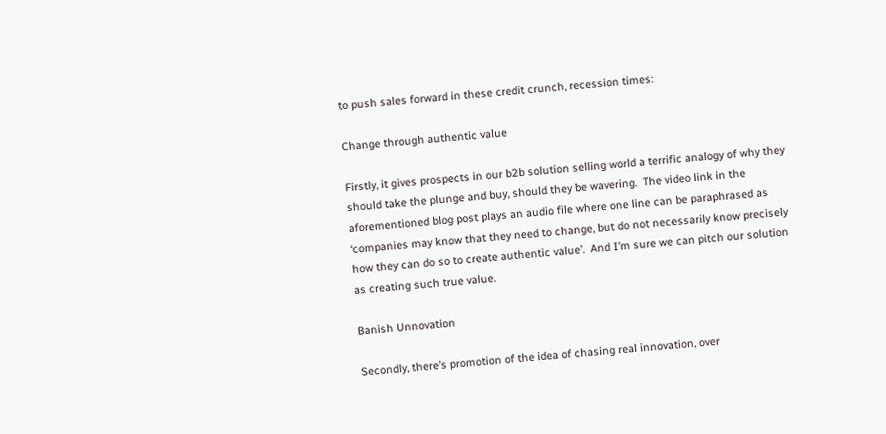to push sales forward in these credit crunch, recession times:

Change through authentic value

Firstly, it gives prospects in our b2b solution selling world a terrific analogy of why they should take the plunge and buy, should they be wavering.  The video link in the aforementioned blog post plays an audio file where one line can be paraphrased as ‘companies may know that they need to change, but do not necessarily know precisely how they can do so to create authentic value’.  And I’m sure we can pitch our solution as creating such true value.

Banish Unnovation

Secondly, there’s promotion of the idea of chasing real innovation, over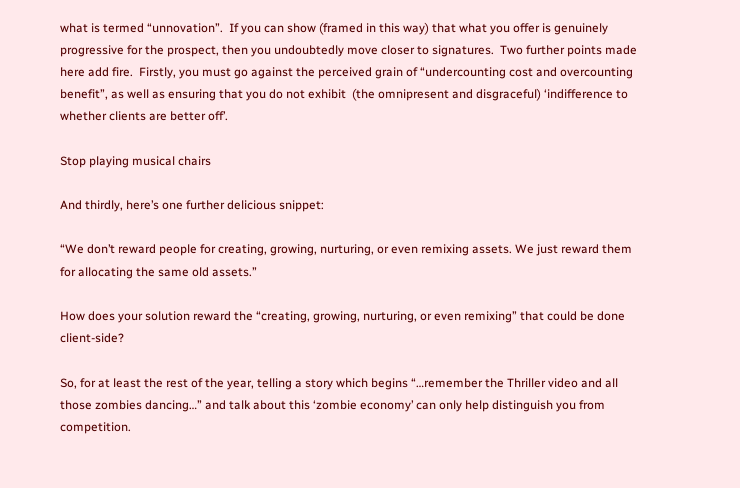what is termed “unnovation”.  If you can show (framed in this way) that what you offer is genuinely progressive for the prospect, then you undoubtedly move closer to signatures.  Two further points made here add fire.  Firstly, you must go against the perceived grain of “undercounting cost and overcounting benefit”, as well as ensuring that you do not exhibit  (the omnipresent and disgraceful) ‘indifference to whether clients are better off’.

Stop playing musical chairs

And thirdly, here’s one further delicious snippet:

“We don’t reward people for creating, growing, nurturing, or even remixing assets. We just reward them for allocating the same old assets.”

How does your solution reward the “creating, growing, nurturing, or even remixing” that could be done client-side?

So, for at least the rest of the year, telling a story which begins “…remember the Thriller video and all those zombies dancing…” and talk about this ‘zombie economy’ can only help distinguish you from competition.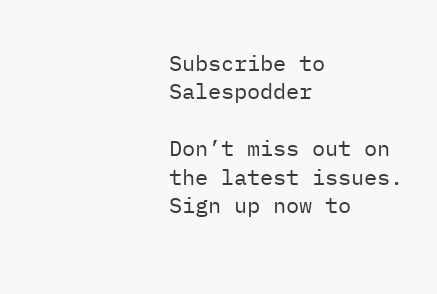Subscribe to Salespodder

Don’t miss out on the latest issues. Sign up now to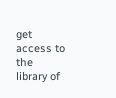get access to the library of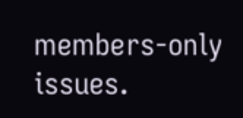members-only issues.